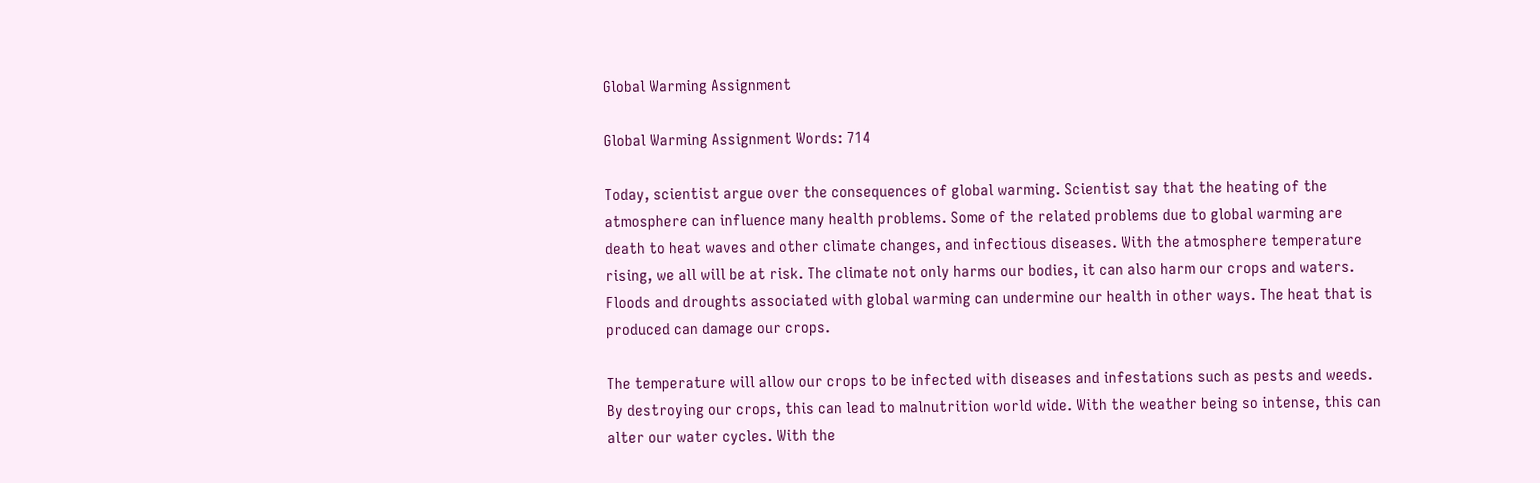Global Warming Assignment

Global Warming Assignment Words: 714

Today, scientist argue over the consequences of global warming. Scientist say that the heating of the atmosphere can influence many health problems. Some of the related problems due to global warming are death to heat waves and other climate changes, and infectious diseases. With the atmosphere temperature rising, we all will be at risk. The climate not only harms our bodies, it can also harm our crops and waters. Floods and droughts associated with global warming can undermine our health in other ways. The heat that is produced can damage our crops.

The temperature will allow our crops to be infected with diseases and infestations such as pests and weeds. By destroying our crops, this can lead to malnutrition world wide. With the weather being so intense, this can alter our water cycles. With the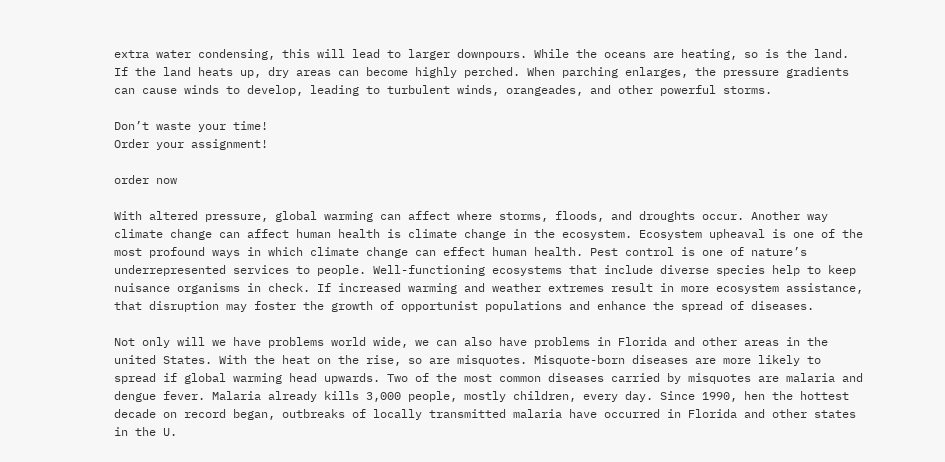extra water condensing, this will lead to larger downpours. While the oceans are heating, so is the land. If the land heats up, dry areas can become highly perched. When parching enlarges, the pressure gradients can cause winds to develop, leading to turbulent winds, orangeades, and other powerful storms.

Don’t waste your time!
Order your assignment!

order now

With altered pressure, global warming can affect where storms, floods, and droughts occur. Another way climate change can affect human health is climate change in the ecosystem. Ecosystem upheaval is one of the most profound ways in which climate change can effect human health. Pest control is one of nature’s underrepresented services to people. Well-functioning ecosystems that include diverse species help to keep nuisance organisms in check. If increased warming and weather extremes result in more ecosystem assistance, that disruption may foster the growth of opportunist populations and enhance the spread of diseases.

Not only will we have problems world wide, we can also have problems in Florida and other areas in the united States. With the heat on the rise, so are misquotes. Misquote-born diseases are more likely to spread if global warming head upwards. Two of the most common diseases carried by misquotes are malaria and dengue fever. Malaria already kills 3,000 people, mostly children, every day. Since 1990, hen the hottest decade on record began, outbreaks of locally transmitted malaria have occurred in Florida and other states in the U.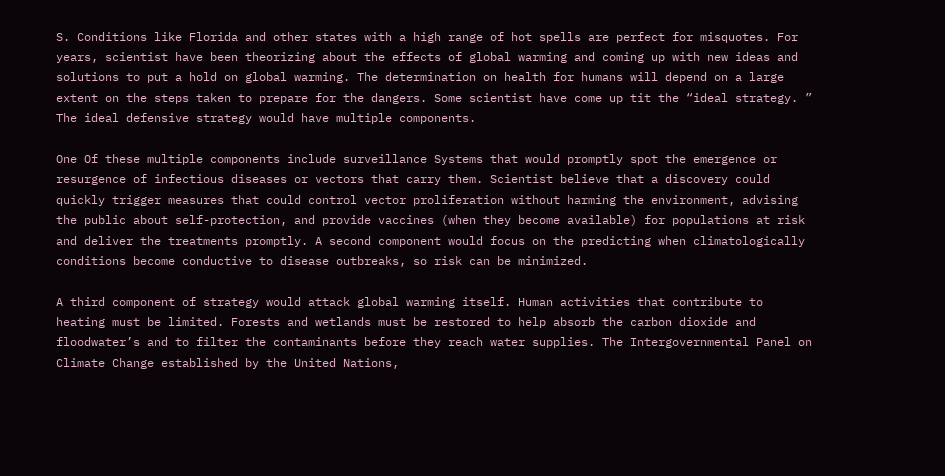S. Conditions like Florida and other states with a high range of hot spells are perfect for misquotes. For years, scientist have been theorizing about the effects of global warming and coming up with new ideas and solutions to put a hold on global warming. The determination on health for humans will depend on a large extent on the steps taken to prepare for the dangers. Some scientist have come up tit the “ideal strategy. ” The ideal defensive strategy would have multiple components.

One Of these multiple components include surveillance Systems that would promptly spot the emergence or resurgence of infectious diseases or vectors that carry them. Scientist believe that a discovery could quickly trigger measures that could control vector proliferation without harming the environment, advising the public about self-protection, and provide vaccines (when they become available) for populations at risk and deliver the treatments promptly. A second component would focus on the predicting when climatologically conditions become conductive to disease outbreaks, so risk can be minimized.

A third component of strategy would attack global warming itself. Human activities that contribute to heating must be limited. Forests and wetlands must be restored to help absorb the carbon dioxide and floodwater’s and to filter the contaminants before they reach water supplies. The Intergovernmental Panel on Climate Change established by the United Nations,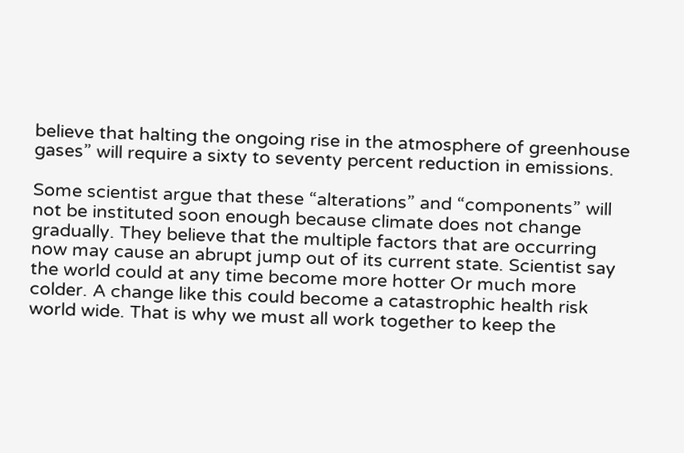believe that halting the ongoing rise in the atmosphere of greenhouse gases” will require a sixty to seventy percent reduction in emissions.

Some scientist argue that these “alterations” and “components” will not be instituted soon enough because climate does not change gradually. They believe that the multiple factors that are occurring now may cause an abrupt jump out of its current state. Scientist say the world could at any time become more hotter Or much more colder. A change like this could become a catastrophic health risk world wide. That is why we must all work together to keep the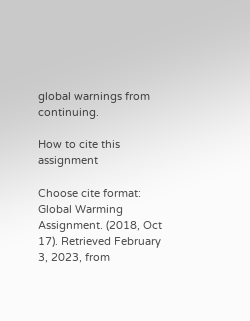global warnings from continuing.

How to cite this assignment

Choose cite format:
Global Warming Assignment. (2018, Oct 17). Retrieved February 3, 2023, from